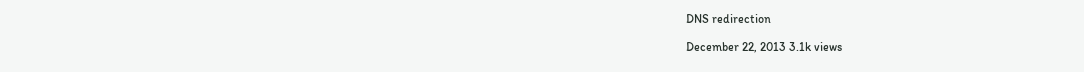DNS redirection

December 22, 2013 3.1k views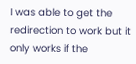I was able to get the redirection to work but it only works if the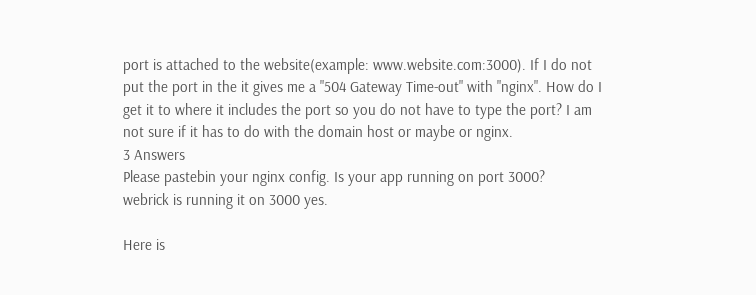port is attached to the website(example: www.website.com:3000). If I do not put the port in the it gives me a "504 Gateway Time-out" with "nginx". How do I get it to where it includes the port so you do not have to type the port? I am not sure if it has to do with the domain host or maybe or nginx.
3 Answers
Please pastebin your nginx config. Is your app running on port 3000?
webrick is running it on 3000 yes.

Here is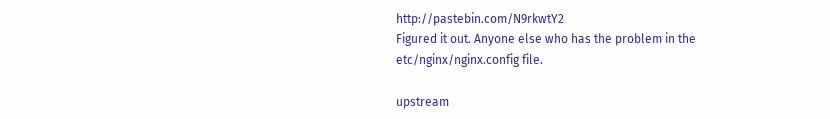http://pastebin.com/N9rkwtY2
Figured it out. Anyone else who has the problem in the etc/nginx/nginx.config file.

upstream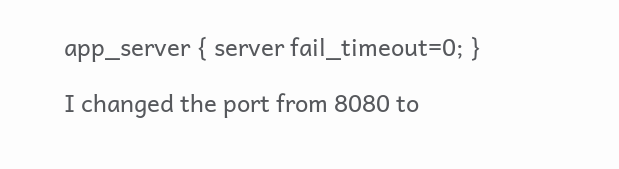app_server { server fail_timeout=0; }

I changed the port from 8080 to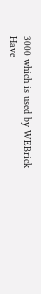3000 which is used by WEBrick
Have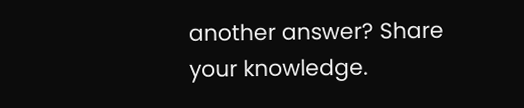another answer? Share your knowledge.